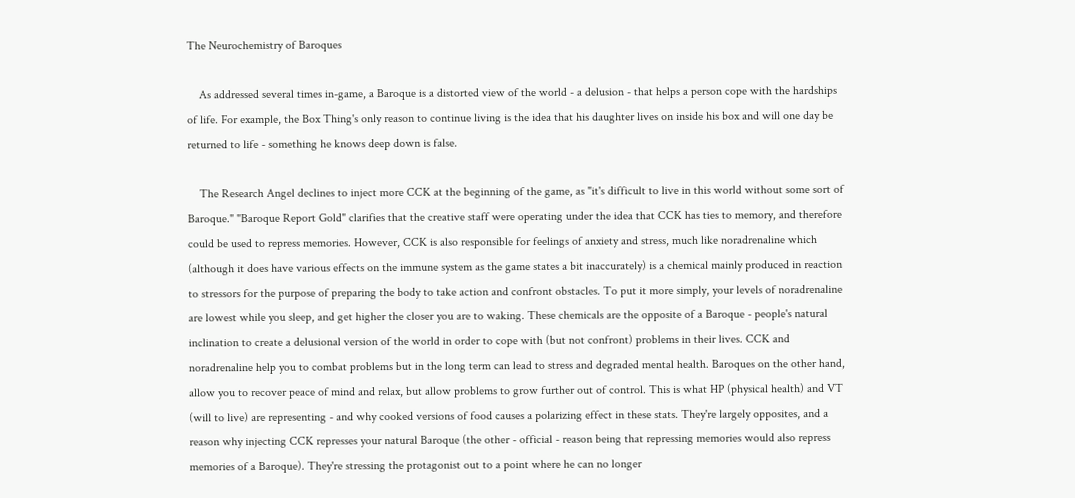The Neurochemistry of Baroques

    As addressed several times in-game, a Baroque is a distorted view of the world - a delusion - that helps a person cope with the hardships of life. For example, the Box Thing's only reason to continue living is the idea that his daughter lives on inside his box and will one day be returned to life - something he knows deep down is false.

    The Research Angel declines to inject more CCK at the beginning of the game, as "it's difficult to live in this world without some sort of Baroque." "Baroque Report Gold" clarifies that the creative staff were operating under the idea that CCK has ties to memory, and therefore could be used to repress memories. However, CCK is also responsible for feelings of anxiety and stress, much like noradrenaline which (although it does have various effects on the immune system as the game states a bit inaccurately) is a chemical mainly produced in reaction to stressors for the purpose of preparing the body to take action and confront obstacles. To put it more simply, your levels of noradrenaline are lowest while you sleep, and get higher the closer you are to waking. These chemicals are the opposite of a Baroque - people's natural inclination to create a delusional version of the world in order to cope with (but not confront) problems in their lives. CCK and noradrenaline help you to combat problems but in the long term can lead to stress and degraded mental health. Baroques on the other hand, allow you to recover peace of mind and relax, but allow problems to grow further out of control. This is what HP (physical health) and VT (will to live) are representing - and why cooked versions of food causes a polarizing effect in these stats. They're largely opposites, and a reason why injecting CCK represses your natural Baroque (the other - official - reason being that repressing memories would also repress memories of a Baroque). They're stressing the protagonist out to a point where he can no longer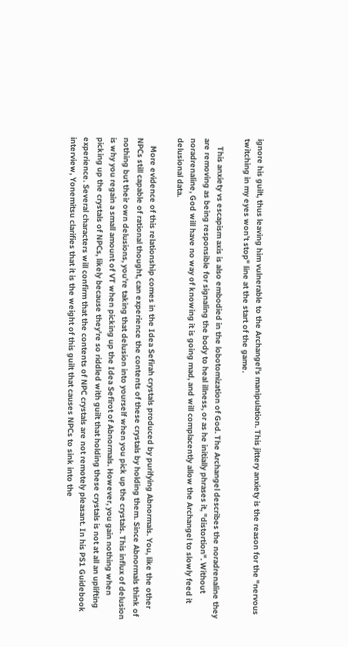ignore his guilt, thus leaving him vulnerable to the Archangel's manipulation. This jittery anxiety is the reason for the "nervous twitching in my eyes won’t stop" line at the start of the game.

    This anxiety vs escapism axis is also embodied in the lobotomization of God. The Archangel describes the noradrenaline they are removing as being responsible for signaling the body to heal illness, or as he initially phrases it, "distortion". Without noradrenaline, God will have no way of knowing it is going mad, and will complacently allow the Archangel to slowly feed it delusional data.

    More evidence of this relationship comes in the Idea Sefirah crystals produced by purifying Abnormals. You, like the other NPCs still capable of rational thought, can experience the contents of these crystals by holding them. Since Abnormals think of nothing but their own delusions, you're taking that delusion into yourself when you pick up the crystals. This influx of delusion is why you regain a small amount of VT when picking up the Idea Sefirot of Abnormals. However, you gain nothing when picking up the crystals of NPCs, likely because they're so riddled with guilt that holding these crystals is not at all an uplifting experience. Several characters will confirm that the contents of NPC crystals are not remotely pleasant. In his PS1 Guidebook interview, Yonemitsu clarifies that it is the weight of this guilt that causes NPCs to sink into the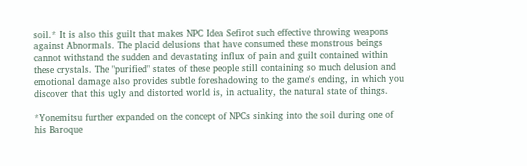soil.* It is also this guilt that makes NPC Idea Sefirot such effective throwing weapons against Abnormals. The placid delusions that have consumed these monstrous beings cannot withstand the sudden and devastating influx of pain and guilt contained within these crystals. The "purified" states of these people still containing so much delusion and emotional damage also provides subtle foreshadowing to the game's ending, in which you discover that this ugly and distorted world is, in actuality, the natural state of things.

*Yonemitsu further expanded on the concept of NPCs sinking into the soil during one of his Baroque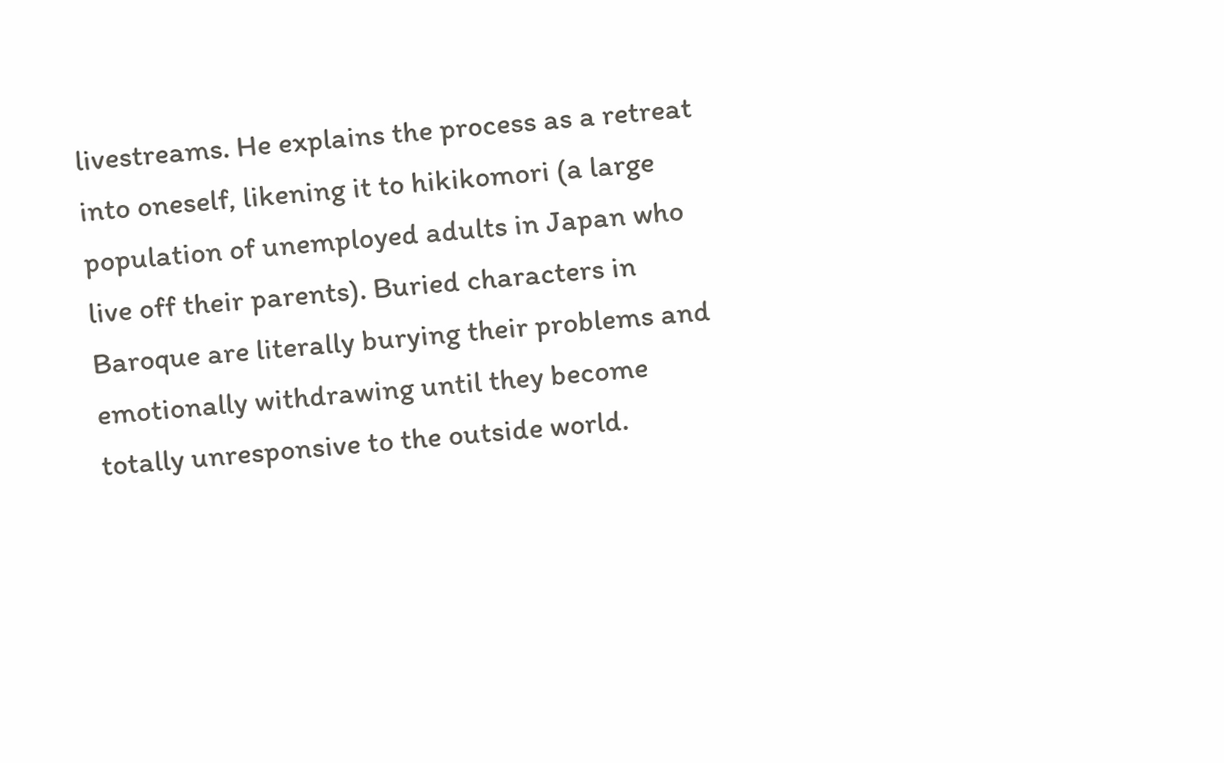livestreams. He explains the process as a retreat into oneself, likening it to hikikomori (a large population of unemployed adults in Japan who live off their parents). Buried characters in Baroque are literally burying their problems and emotionally withdrawing until they become totally unresponsive to the outside world.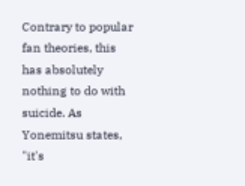Contrary to popular fan theories, this has absolutely nothing to do with suicide. As Yonemitsu states, "it's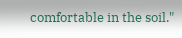comfortable in the soil."